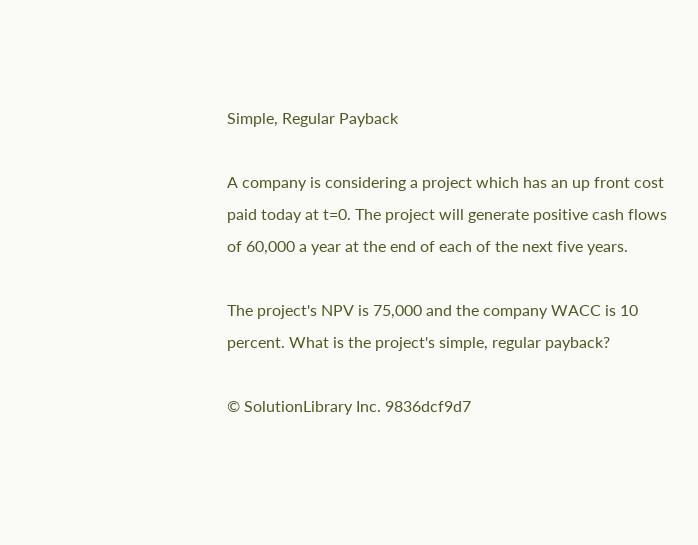Simple, Regular Payback

A company is considering a project which has an up front cost paid today at t=0. The project will generate positive cash flows of 60,000 a year at the end of each of the next five years.

The project's NPV is 75,000 and the company WACC is 10 percent. What is the project's simple, regular payback?

© SolutionLibrary Inc. 9836dcf9d7